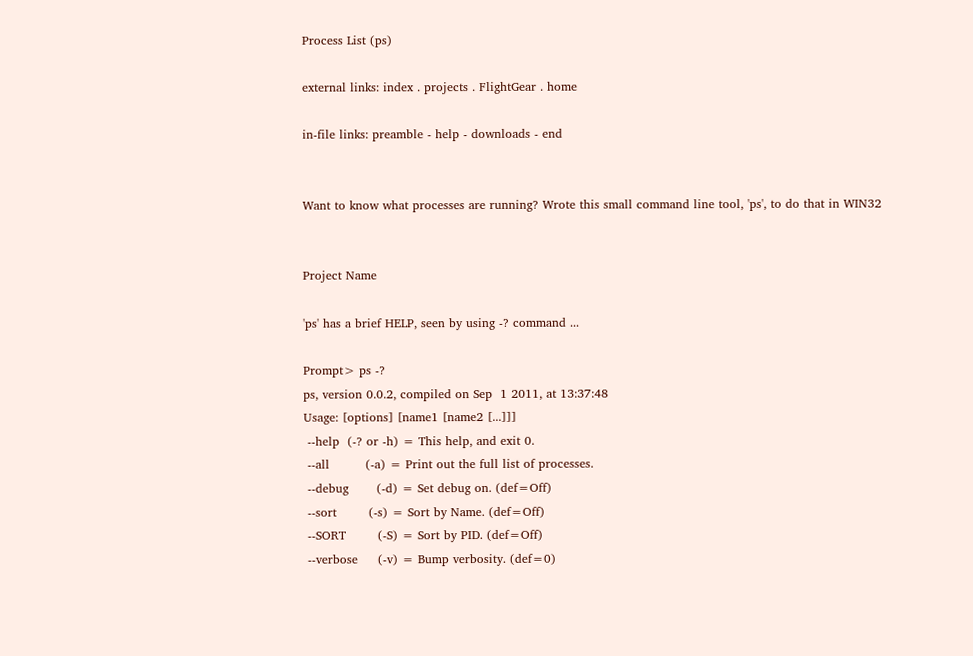Process List (ps)

external links: index . projects . FlightGear . home

in-file links: preamble - help - downloads - end


Want to know what processes are running? Wrote this small command line tool, 'ps', to do that in WIN32


Project Name

'ps' has a brief HELP, seen by using -? command ...

Prompt> ps -?
ps, version 0.0.2, compiled on Sep  1 2011, at 13:37:48
Usage: [options] [name1 [name2 [...]]]
 --help  (-? or -h) = This help, and exit 0.
 --all         (-a) = Print out the full list of processes.
 --debug       (-d) = Set debug on. (def=Off)
 --sort        (-s) = Sort by Name. (def=Off)
 --SORT        (-S) = Sort by PID. (def=Off)
 --verbose     (-v) = Bump verbosity. (def=0)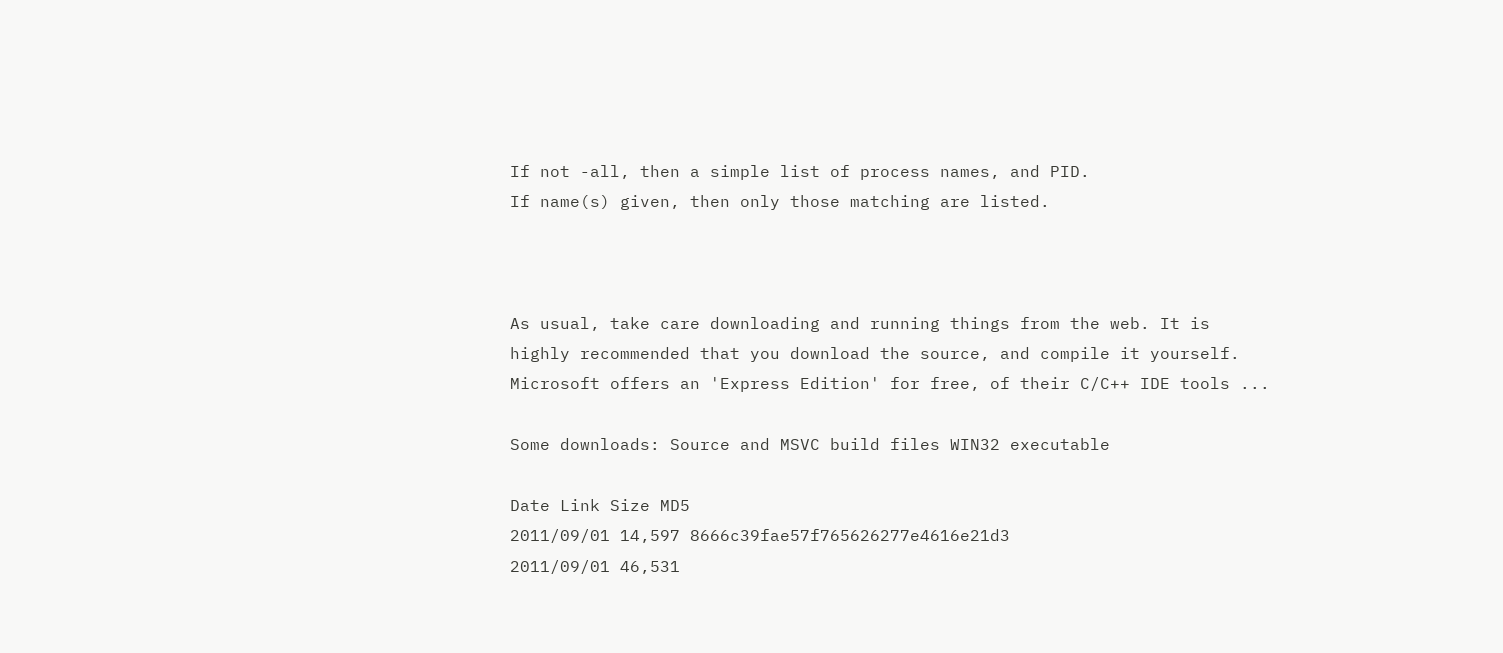If not -all, then a simple list of process names, and PID.
If name(s) given, then only those matching are listed.



As usual, take care downloading and running things from the web. It is highly recommended that you download the source, and compile it yourself. Microsoft offers an 'Express Edition' for free, of their C/C++ IDE tools ...

Some downloads: Source and MSVC build files WIN32 executable

Date Link Size MD5
2011/09/01 14,597 8666c39fae57f765626277e4616e21d3
2011/09/01 46,531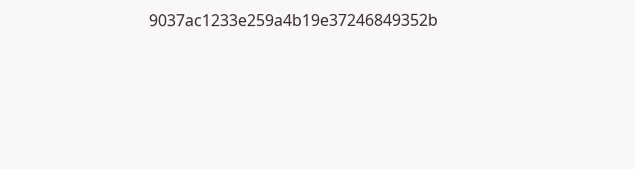9037ac1233e259a4b19e37246849352b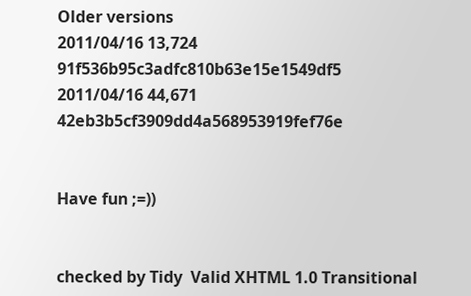Older versions
2011/04/16 13,724 91f536b95c3adfc810b63e15e1549df5
2011/04/16 44,671 42eb3b5cf3909dd4a568953919fef76e


Have fun ;=))


checked by Tidy  Valid XHTML 1.0 Transitional